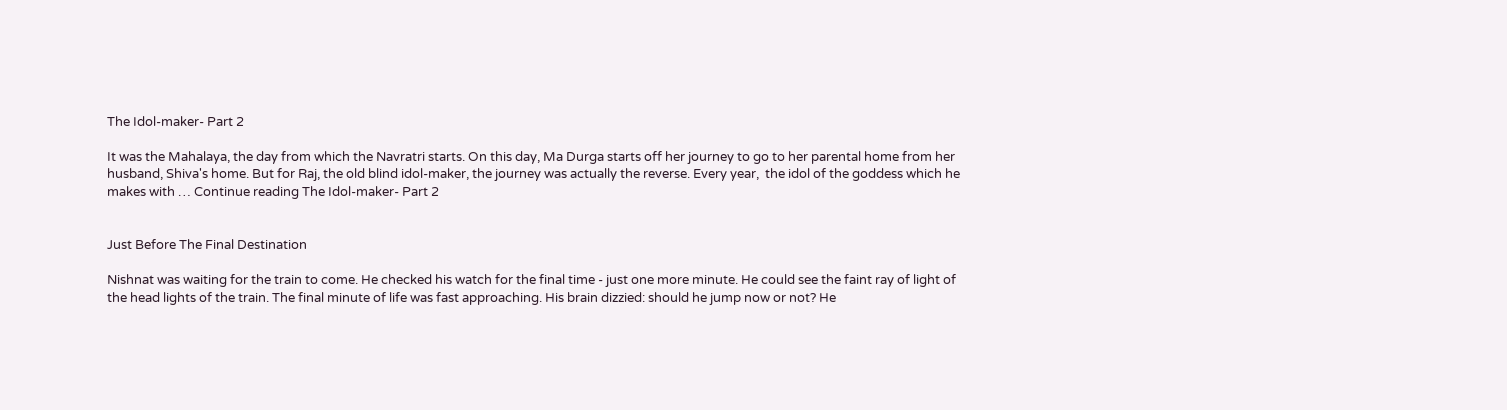The Idol-maker- Part 2

It was the Mahalaya, the day from which the Navratri starts. On this day, Ma Durga starts off her journey to go to her parental home from her husband, Shiva's home. But for Raj, the old blind idol-maker, the journey was actually the reverse. Every year,  the idol of the goddess which he makes with … Continue reading The Idol-maker- Part 2


Just Before The Final Destination

Nishnat was waiting for the train to come. He checked his watch for the final time - just one more minute. He could see the faint ray of light of the head lights of the train. The final minute of life was fast approaching. His brain dizzied: should he jump now or not? He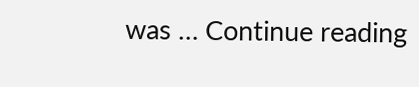was … Continue reading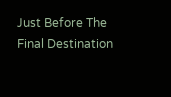Just Before The Final Destination